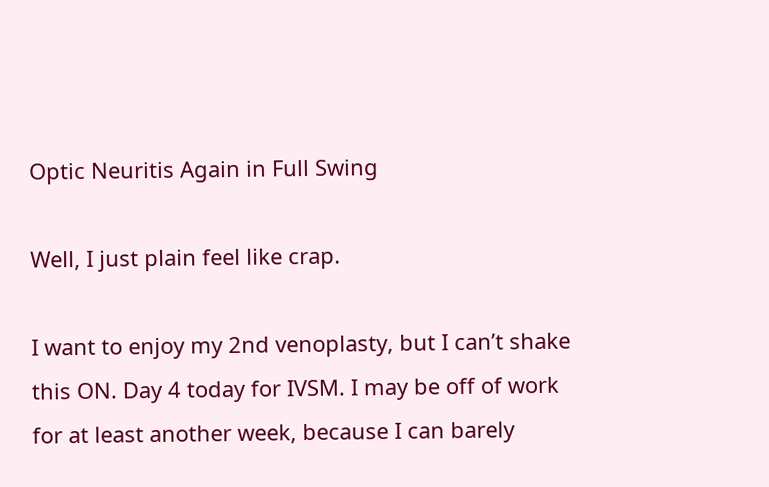Optic Neuritis Again in Full Swing

Well, I just plain feel like crap.

I want to enjoy my 2nd venoplasty, but I can’t shake this ON. Day 4 today for IVSM. I may be off of work for at least another week, because I can barely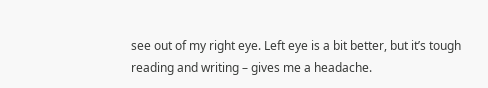see out of my right eye. Left eye is a bit better, but it’s tough reading and writing – gives me a headache.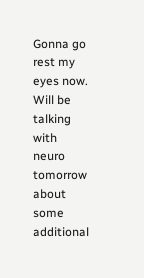Gonna go rest my eyes now. Will be talking with neuro tomorrow about some additional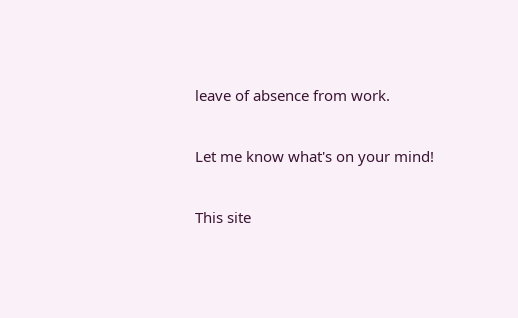leave of absence from work.

Let me know what's on your mind!

This site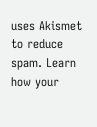uses Akismet to reduce spam. Learn how your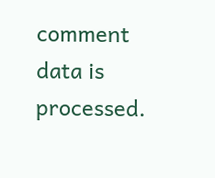comment data is processed.